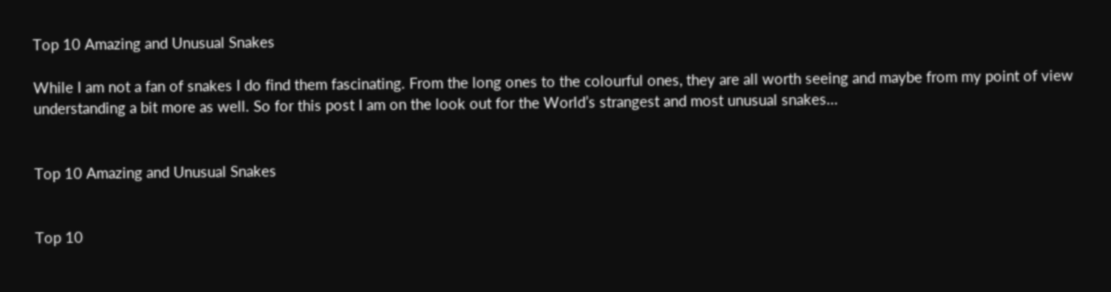Top 10 Amazing and Unusual Snakes

While I am not a fan of snakes I do find them fascinating. From the long ones to the colourful ones, they are all worth seeing and maybe from my point of view understanding a bit more as well. So for this post I am on the look out for the World’s strangest and most unusual snakes…


Top 10 Amazing and Unusual Snakes


Top 10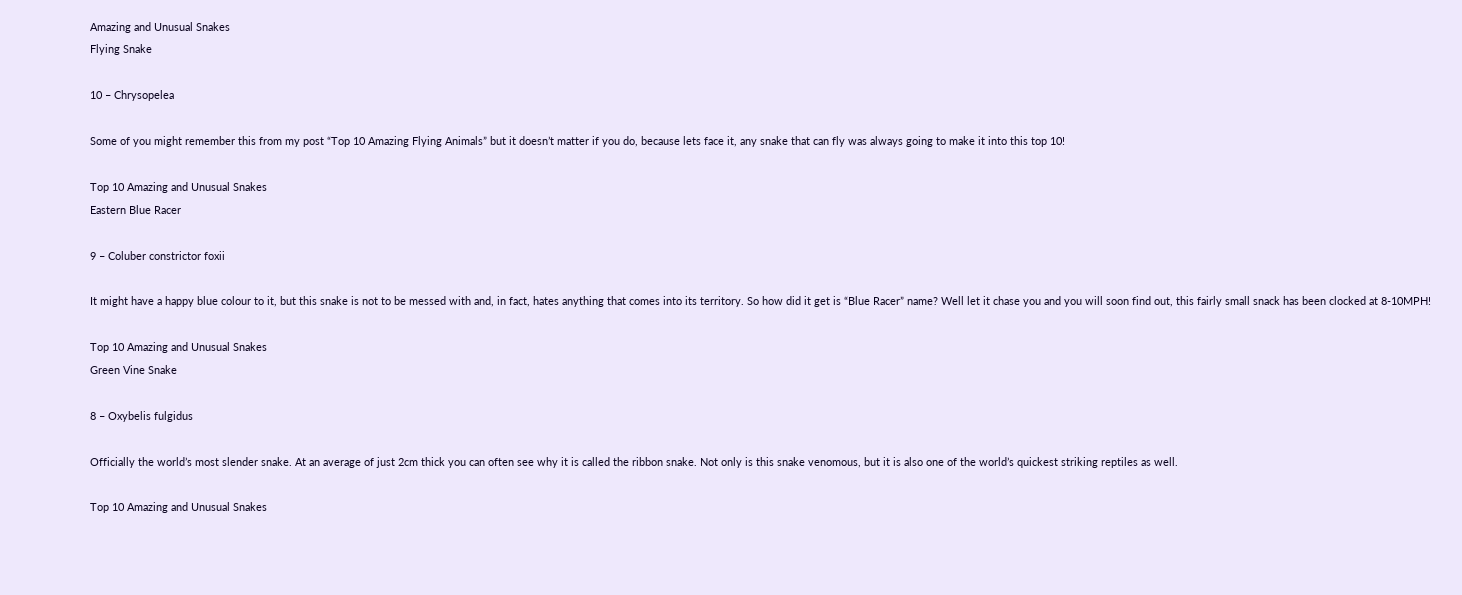Amazing and Unusual Snakes
Flying Snake

10 – Chrysopelea

Some of you might remember this from my post “Top 10 Amazing Flying Animals” but it doesn’t matter if you do, because lets face it, any snake that can fly was always going to make it into this top 10!

Top 10 Amazing and Unusual Snakes
Eastern Blue Racer

9 – Coluber constrictor foxii

It might have a happy blue colour to it, but this snake is not to be messed with and, in fact, hates anything that comes into its territory. So how did it get is “Blue Racer” name? Well let it chase you and you will soon find out, this fairly small snack has been clocked at 8-10MPH!

Top 10 Amazing and Unusual Snakes
Green Vine Snake

8 – Oxybelis fulgidus

Officially the world’s most slender snake. At an average of just 2cm thick you can often see why it is called the ribbon snake. Not only is this snake venomous, but it is also one of the world’s quickest striking reptiles as well.

Top 10 Amazing and Unusual Snakes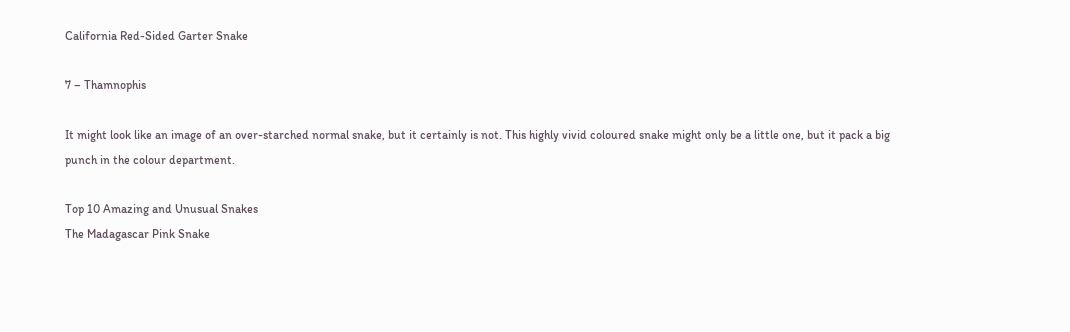California Red-Sided Garter Snake

7 – Thamnophis

It might look like an image of an over-starched normal snake, but it certainly is not. This highly vivid coloured snake might only be a little one, but it pack a big punch in the colour department.

Top 10 Amazing and Unusual Snakes
The Madagascar Pink Snake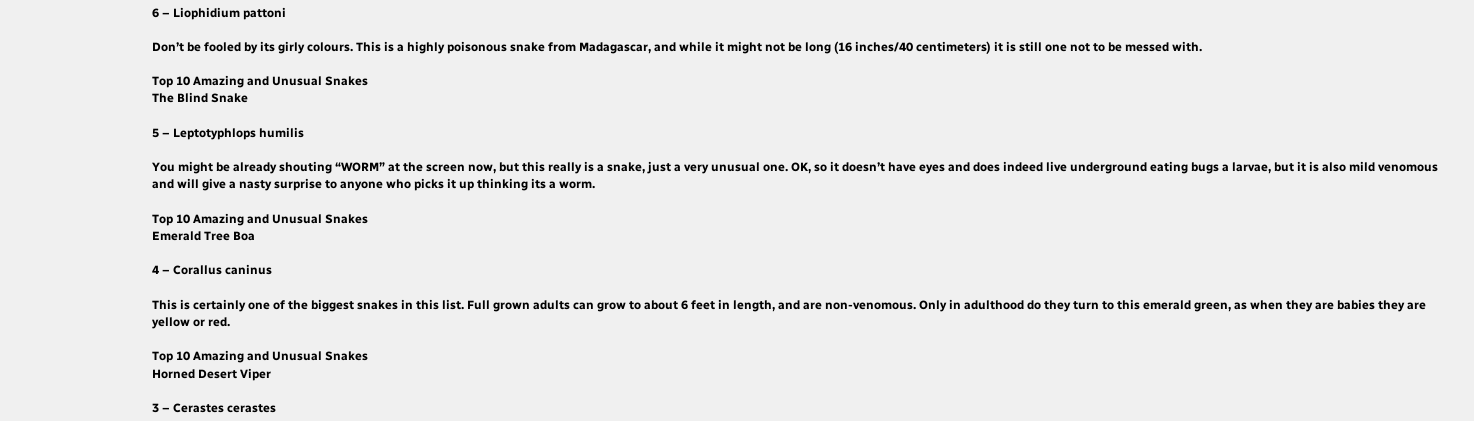6 – Liophidium pattoni

Don’t be fooled by its girly colours. This is a highly poisonous snake from Madagascar, and while it might not be long (16 inches/40 centimeters) it is still one not to be messed with.

Top 10 Amazing and Unusual Snakes
The Blind Snake

5 – Leptotyphlops humilis

You might be already shouting “WORM” at the screen now, but this really is a snake, just a very unusual one. OK, so it doesn’t have eyes and does indeed live underground eating bugs a larvae, but it is also mild venomous and will give a nasty surprise to anyone who picks it up thinking its a worm.

Top 10 Amazing and Unusual Snakes
Emerald Tree Boa

4 – Corallus caninus

This is certainly one of the biggest snakes in this list. Full grown adults can grow to about 6 feet in length, and are non-venomous. Only in adulthood do they turn to this emerald green, as when they are babies they are yellow or red.

Top 10 Amazing and Unusual Snakes
Horned Desert Viper

3 – Cerastes cerastes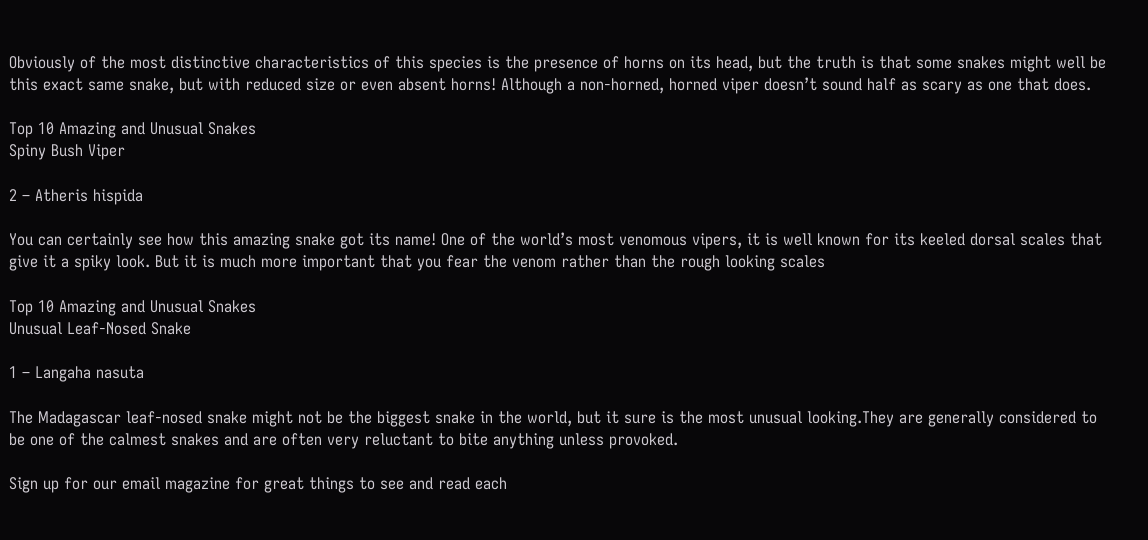Obviously of the most distinctive characteristics of this species is the presence of horns on its head, but the truth is that some snakes might well be this exact same snake, but with reduced size or even absent horns! Although a non-horned, horned viper doesn’t sound half as scary as one that does.

Top 10 Amazing and Unusual Snakes
Spiny Bush Viper

2 – Atheris hispida

You can certainly see how this amazing snake got its name! One of the world’s most venomous vipers, it is well known for its keeled dorsal scales that give it a spiky look. But it is much more important that you fear the venom rather than the rough looking scales

Top 10 Amazing and Unusual Snakes
Unusual Leaf-Nosed Snake

1 – Langaha nasuta

The Madagascar leaf-nosed snake might not be the biggest snake in the world, but it sure is the most unusual looking.They are generally considered to be one of the calmest snakes and are often very reluctant to bite anything unless provoked.

Sign up for our email magazine for great things to see and read each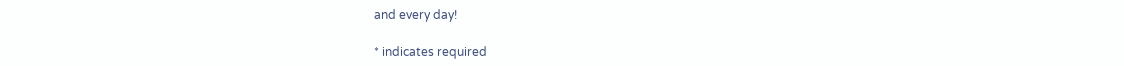and every day!

* indicates required